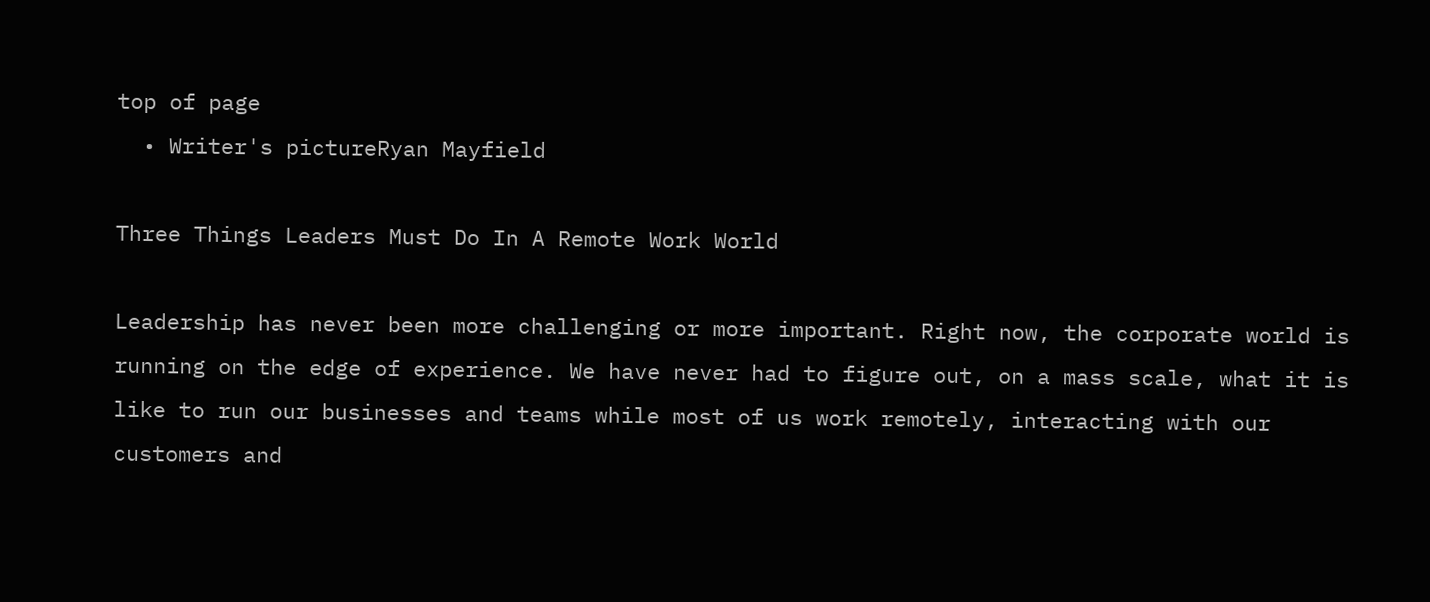top of page
  • Writer's pictureRyan Mayfield

Three Things Leaders Must Do In A Remote Work World

Leadership has never been more challenging or more important. Right now, the corporate world is running on the edge of experience. We have never had to figure out, on a mass scale, what it is like to run our businesses and teams while most of us work remotely, interacting with our customers and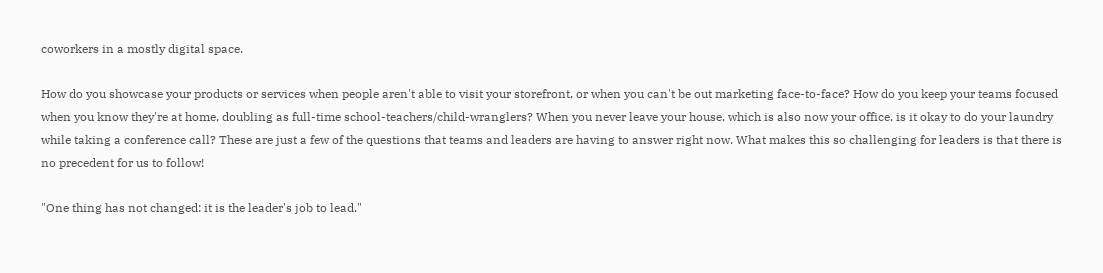coworkers in a mostly digital space.

How do you showcase your products or services when people aren't able to visit your storefront, or when you can't be out marketing face-to-face? How do you keep your teams focused when you know they're at home, doubling as full-time school-teachers/child-wranglers? When you never leave your house, which is also now your office, is it okay to do your laundry while taking a conference call? These are just a few of the questions that teams and leaders are having to answer right now. What makes this so challenging for leaders is that there is no precedent for us to follow!

"One thing has not changed: it is the leader's job to lead."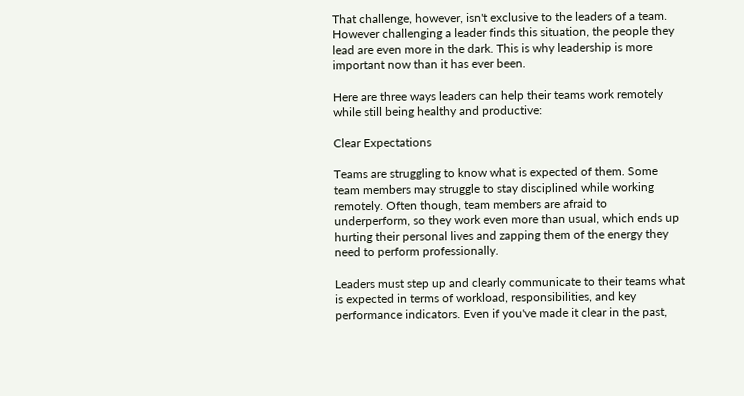That challenge, however, isn't exclusive to the leaders of a team. However challenging a leader finds this situation, the people they lead are even more in the dark. This is why leadership is more important now than it has ever been.

Here are three ways leaders can help their teams work remotely while still being healthy and productive:

Clear Expectations

Teams are struggling to know what is expected of them. Some team members may struggle to stay disciplined while working remotely. Often though, team members are afraid to underperform, so they work even more than usual, which ends up hurting their personal lives and zapping them of the energy they need to perform professionally.

Leaders must step up and clearly communicate to their teams what is expected in terms of workload, responsibilities, and key performance indicators. Even if you've made it clear in the past,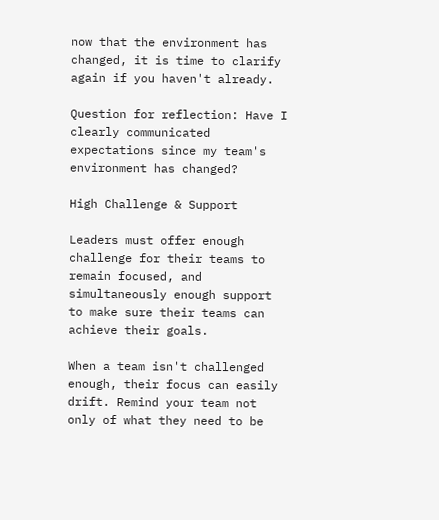now that the environment has changed, it is time to clarify again if you haven't already.

Question for reflection: Have I clearly communicated expectations since my team's environment has changed?

High Challenge & Support

Leaders must offer enough challenge for their teams to remain focused, and simultaneously enough support to make sure their teams can achieve their goals.

When a team isn't challenged enough, their focus can easily drift. Remind your team not only of what they need to be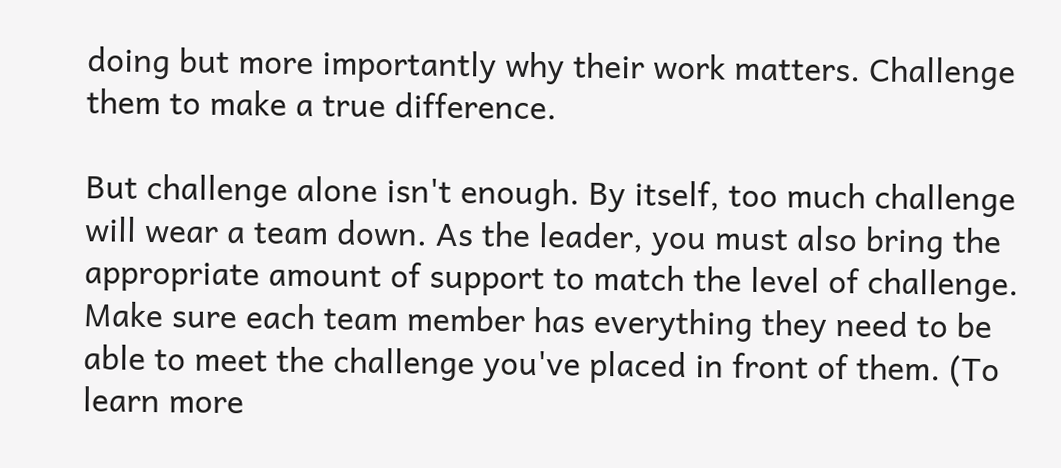doing but more importantly why their work matters. Challenge them to make a true difference.

But challenge alone isn't enough. By itself, too much challenge will wear a team down. As the leader, you must also bring the appropriate amount of support to match the level of challenge. Make sure each team member has everything they need to be able to meet the challenge you've placed in front of them. (To learn more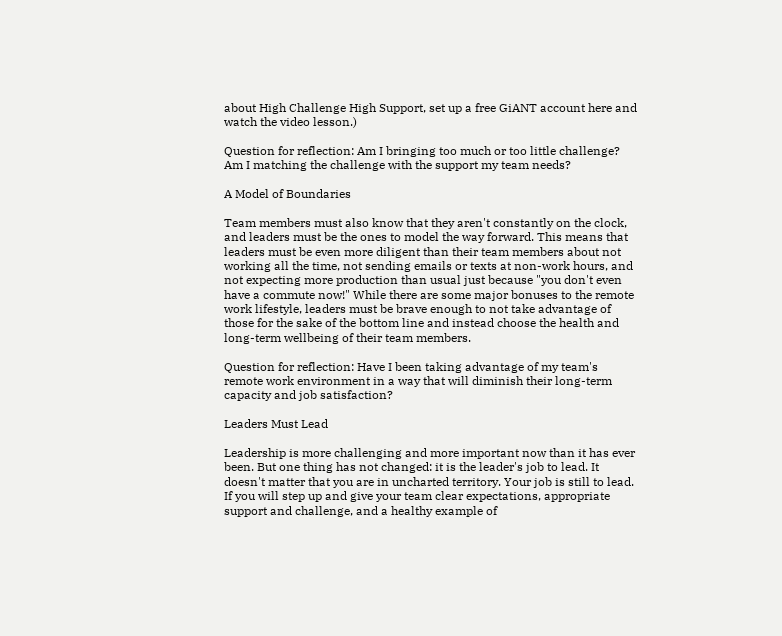about High Challenge High Support, set up a free GiANT account here and watch the video lesson.)

Question for reflection: Am I bringing too much or too little challenge? Am I matching the challenge with the support my team needs?

A Model of Boundaries

Team members must also know that they aren't constantly on the clock, and leaders must be the ones to model the way forward. This means that leaders must be even more diligent than their team members about not working all the time, not sending emails or texts at non-work hours, and not expecting more production than usual just because "you don't even have a commute now!" While there are some major bonuses to the remote work lifestyle, leaders must be brave enough to not take advantage of those for the sake of the bottom line and instead choose the health and long-term wellbeing of their team members.

Question for reflection: Have I been taking advantage of my team's remote work environment in a way that will diminish their long-term capacity and job satisfaction?

Leaders Must Lead

Leadership is more challenging and more important now than it has ever been. But one thing has not changed: it is the leader's job to lead. It doesn't matter that you are in uncharted territory. Your job is still to lead. If you will step up and give your team clear expectations, appropriate support and challenge, and a healthy example of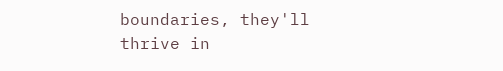boundaries, they'll thrive in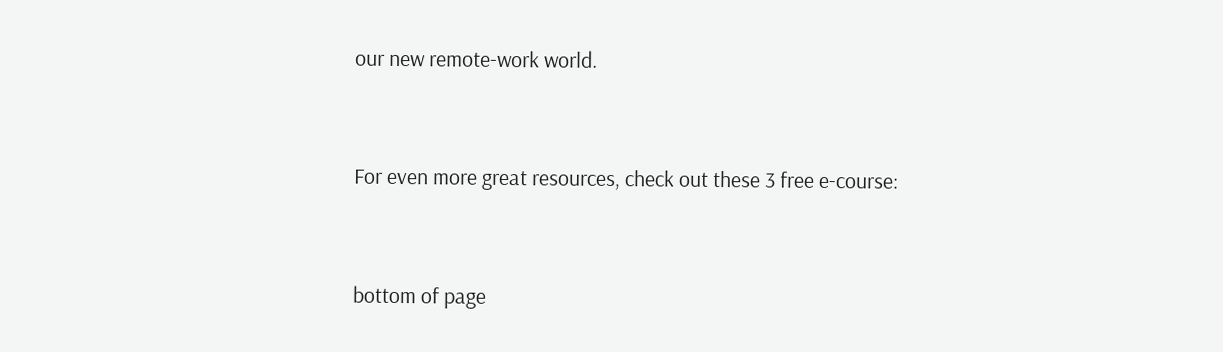our new remote-work world.


For even more great resources, check out these 3 free e-course:


bottom of page